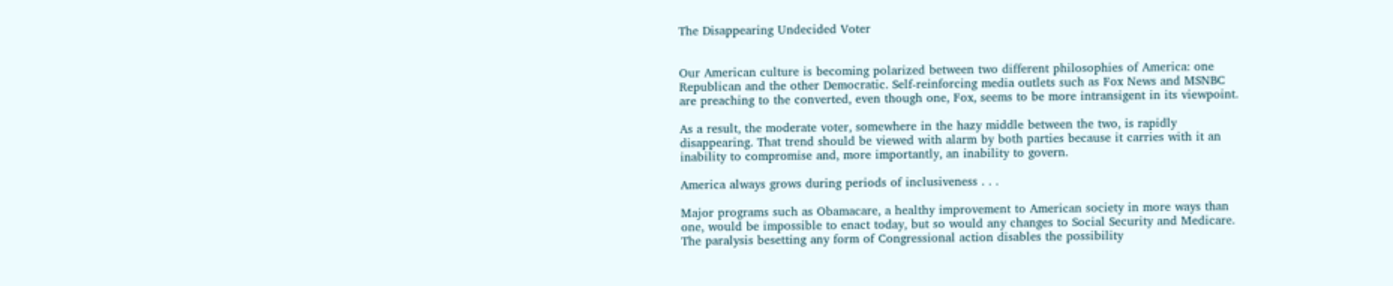The Disappearing Undecided Voter


Our American culture is becoming polarized between two different philosophies of America: one Republican and the other Democratic. Self-reinforcing media outlets such as Fox News and MSNBC are preaching to the converted, even though one, Fox, seems to be more intransigent in its viewpoint.

As a result, the moderate voter, somewhere in the hazy middle between the two, is rapidly disappearing. That trend should be viewed with alarm by both parties because it carries with it an inability to compromise and, more importantly, an inability to govern.

America always grows during periods of inclusiveness . . .

Major programs such as Obamacare, a healthy improvement to American society in more ways than one, would be impossible to enact today, but so would any changes to Social Security and Medicare. The paralysis besetting any form of Congressional action disables the possibility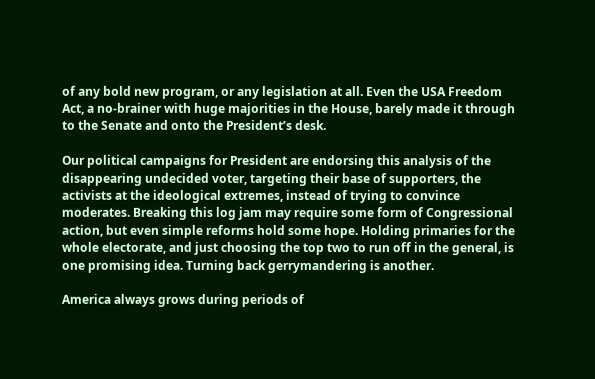of any bold new program, or any legislation at all. Even the USA Freedom Act, a no-brainer with huge majorities in the House, barely made it through to the Senate and onto the President’s desk.

Our political campaigns for President are endorsing this analysis of the disappearing undecided voter, targeting their base of supporters, the activists at the ideological extremes, instead of trying to convince moderates. Breaking this log jam may require some form of Congressional action, but even simple reforms hold some hope. Holding primaries for the whole electorate, and just choosing the top two to run off in the general, is one promising idea. Turning back gerrymandering is another.

America always grows during periods of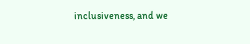inclusiveness, and we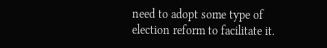need to adopt some type of election reform to facilitate it.